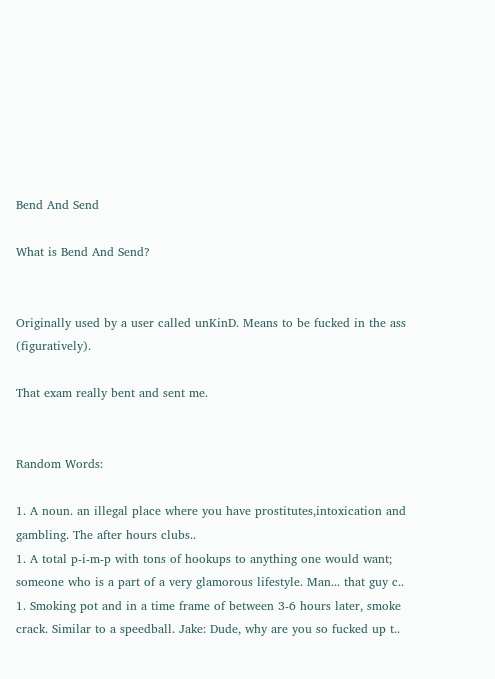Bend And Send

What is Bend And Send?


Originally used by a user called unKinD. Means to be fucked in the ass (figuratively).

That exam really bent and sent me.


Random Words:

1. A noun. an illegal place where you have prostitutes,intoxication and gambling. The after hours clubs..
1. A total p-i-m-p with tons of hookups to anything one would want; someone who is a part of a very glamorous lifestyle. Man... that guy c..
1. Smoking pot and in a time frame of between 3-6 hours later, smoke crack. Similar to a speedball. Jake: Dude, why are you so fucked up t..